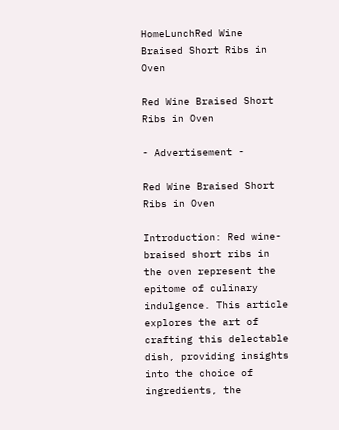HomeLunchRed Wine Braised Short Ribs in Oven

Red Wine Braised Short Ribs in Oven

- Advertisement -

Red Wine Braised Short Ribs in Oven

Introduction: Red wine-braised short ribs in the oven represent the epitome of culinary indulgence. This article explores the art of crafting this delectable dish, providing insights into the choice of ingredients, the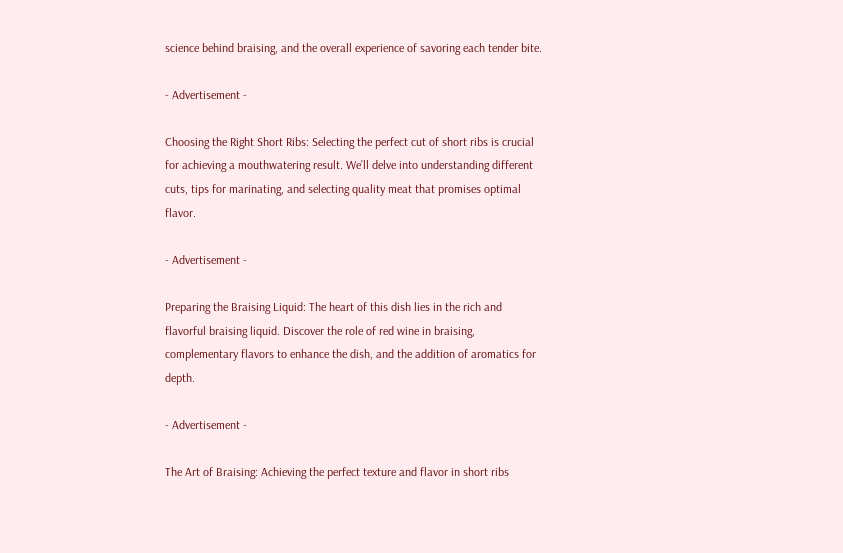science behind braising, and the overall experience of savoring each tender bite.

- Advertisement -

Choosing the Right Short Ribs: Selecting the perfect cut of short ribs is crucial for achieving a mouthwatering result. We’ll delve into understanding different cuts, tips for marinating, and selecting quality meat that promises optimal flavor.

- Advertisement -

Preparing the Braising Liquid: The heart of this dish lies in the rich and flavorful braising liquid. Discover the role of red wine in braising, complementary flavors to enhance the dish, and the addition of aromatics for depth.

- Advertisement -

The Art of Braising: Achieving the perfect texture and flavor in short ribs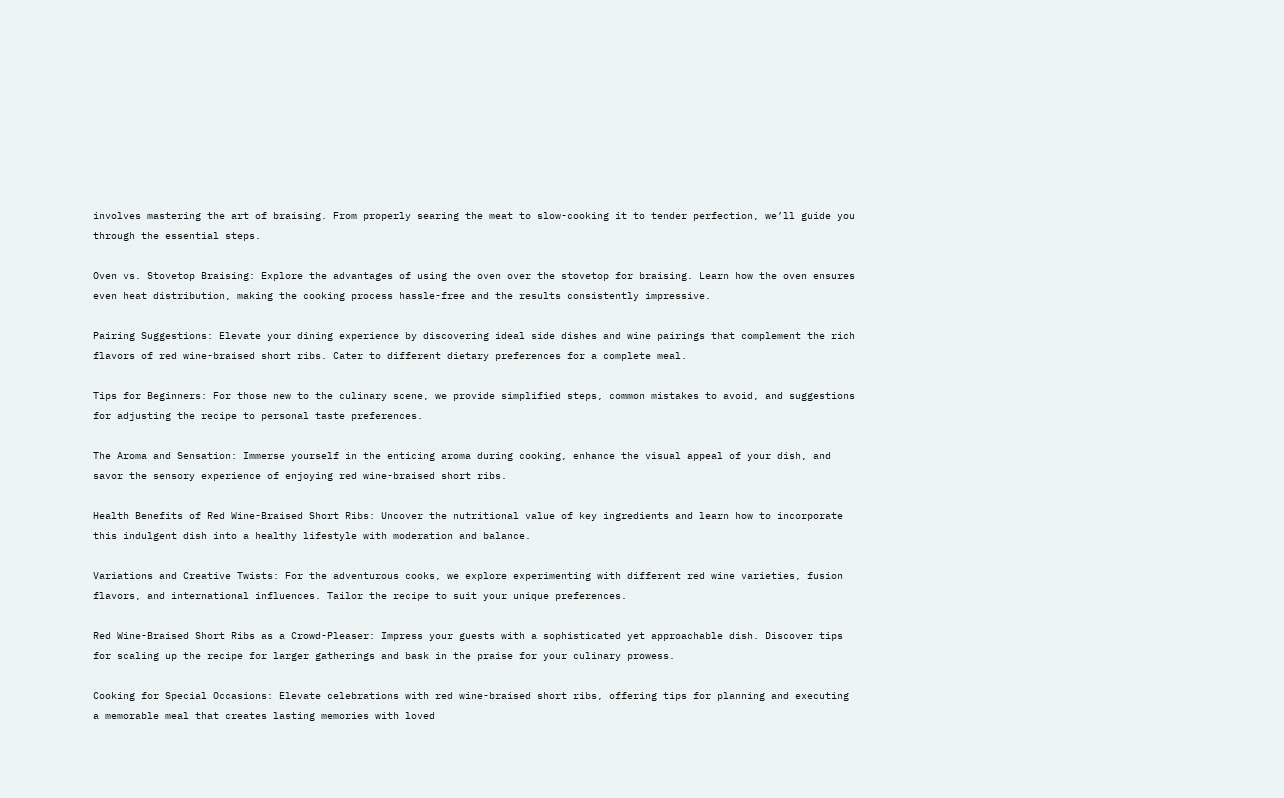involves mastering the art of braising. From properly searing the meat to slow-cooking it to tender perfection, we’ll guide you through the essential steps.

Oven vs. Stovetop Braising: Explore the advantages of using the oven over the stovetop for braising. Learn how the oven ensures even heat distribution, making the cooking process hassle-free and the results consistently impressive.

Pairing Suggestions: Elevate your dining experience by discovering ideal side dishes and wine pairings that complement the rich flavors of red wine-braised short ribs. Cater to different dietary preferences for a complete meal.

Tips for Beginners: For those new to the culinary scene, we provide simplified steps, common mistakes to avoid, and suggestions for adjusting the recipe to personal taste preferences.

The Aroma and Sensation: Immerse yourself in the enticing aroma during cooking, enhance the visual appeal of your dish, and savor the sensory experience of enjoying red wine-braised short ribs.

Health Benefits of Red Wine-Braised Short Ribs: Uncover the nutritional value of key ingredients and learn how to incorporate this indulgent dish into a healthy lifestyle with moderation and balance.

Variations and Creative Twists: For the adventurous cooks, we explore experimenting with different red wine varieties, fusion flavors, and international influences. Tailor the recipe to suit your unique preferences.

Red Wine-Braised Short Ribs as a Crowd-Pleaser: Impress your guests with a sophisticated yet approachable dish. Discover tips for scaling up the recipe for larger gatherings and bask in the praise for your culinary prowess.

Cooking for Special Occasions: Elevate celebrations with red wine-braised short ribs, offering tips for planning and executing a memorable meal that creates lasting memories with loved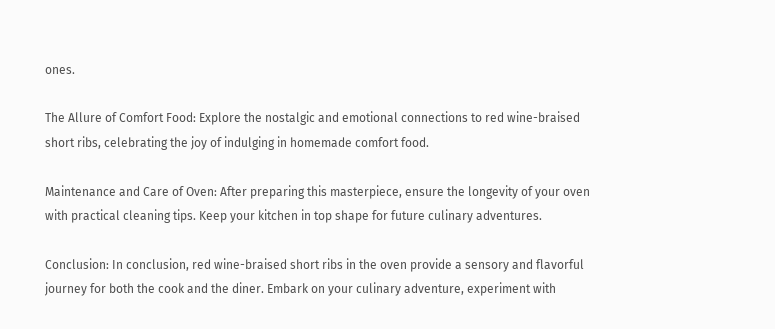ones.

The Allure of Comfort Food: Explore the nostalgic and emotional connections to red wine-braised short ribs, celebrating the joy of indulging in homemade comfort food.

Maintenance and Care of Oven: After preparing this masterpiece, ensure the longevity of your oven with practical cleaning tips. Keep your kitchen in top shape for future culinary adventures.

Conclusion: In conclusion, red wine-braised short ribs in the oven provide a sensory and flavorful journey for both the cook and the diner. Embark on your culinary adventure, experiment with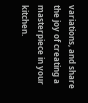variations, and share the joy of creating a masterpiece in your kitchen.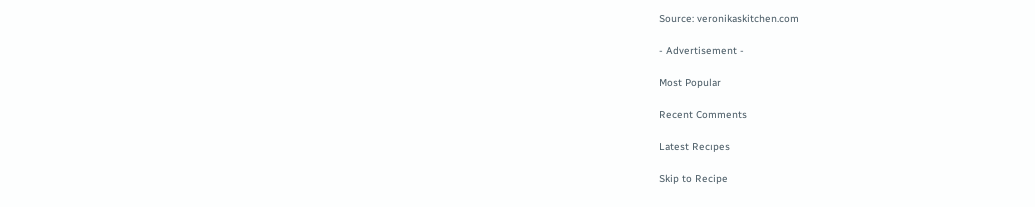Source: veronikaskitchen.com

- Advertisement -

Most Popular

Recent Comments

Latest Recıpes

Skip to Recipe